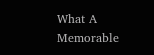What A Memorable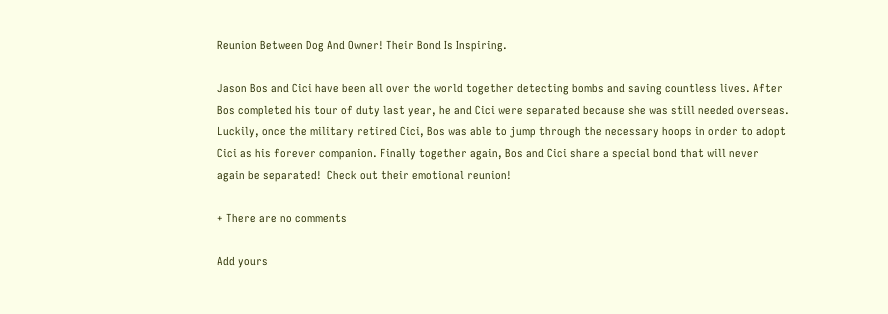Reunion Between Dog And Owner! Their Bond Is Inspiring.

Jason Bos and Cici have been all over the world together detecting bombs and saving countless lives. After Bos completed his tour of duty last year, he and Cici were separated because she was still needed overseas. Luckily, once the military retired Cici, Bos was able to jump through the necessary hoops in order to adopt Cici as his forever companion. Finally together again, Bos and Cici share a special bond that will never again be separated!  Check out their emotional reunion!

+ There are no comments

Add yours